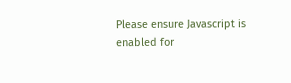Please ensure Javascript is enabled for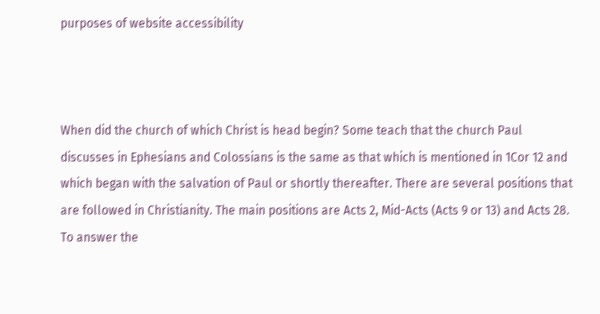purposes of website accessibility



When did the church of which Christ is head begin? Some teach that the church Paul discusses in Ephesians and Colossians is the same as that which is mentioned in 1Cor 12 and which began with the salvation of Paul or shortly thereafter. There are several positions that are followed in Christianity. The main positions are Acts 2, Mid-Acts (Acts 9 or 13) and Acts 28. To answer the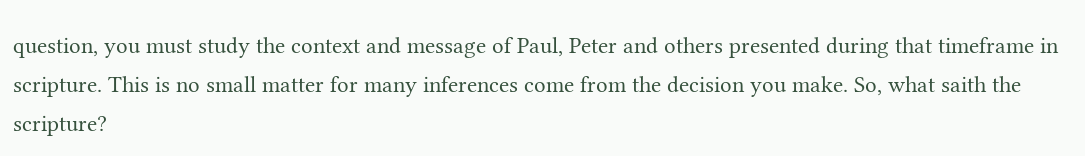question, you must study the context and message of Paul, Peter and others presented during that timeframe in scripture. This is no small matter for many inferences come from the decision you make. So, what saith the scripture?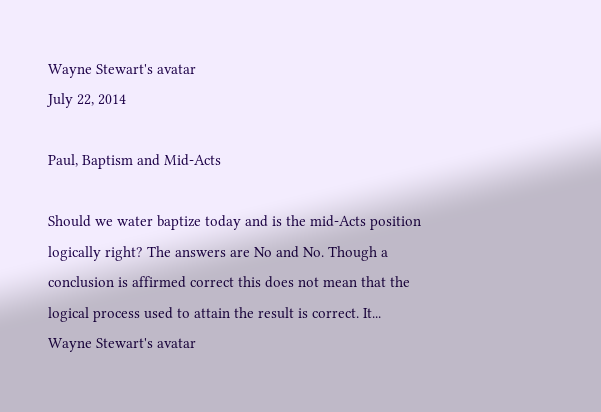Wayne Stewart's avatar
July 22, 2014

Paul, Baptism and Mid-Acts

Should we water baptize today and is the mid-Acts position logically right? The answers are No and No. Though a conclusion is affirmed correct this does not mean that the logical process used to attain the result is correct. It...
Wayne Stewart's avatar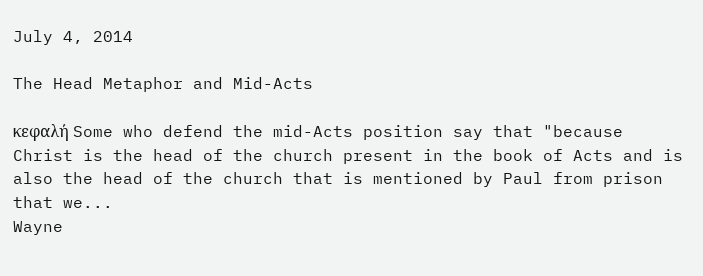July 4, 2014

The Head Metaphor and Mid-Acts

κεφαλή Some who defend the mid-Acts position say that "because Christ is the head of the church present in the book of Acts and is also the head of the church that is mentioned by Paul from prison that we...
Wayne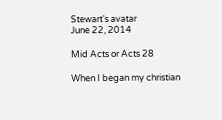Stewart's avatar
June 22, 2014

Mid Acts or Acts 28

When I began my christian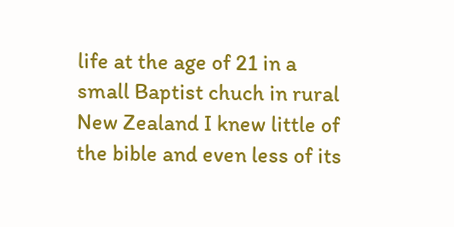life at the age of 21 in a small Baptist chuch in rural New Zealand I knew little of the bible and even less of its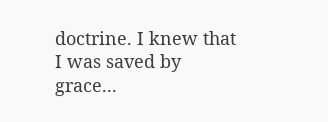doctrine. I knew that I was saved by grace...